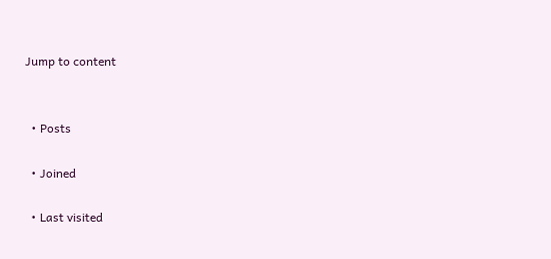Jump to content


  • Posts

  • Joined

  • Last visited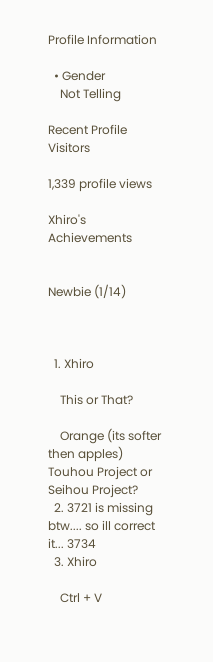Profile Information

  • Gender
    Not Telling

Recent Profile Visitors

1,339 profile views

Xhiro's Achievements


Newbie (1/14)



  1. Xhiro

    This or That?

    Orange (its softer then apples) Touhou Project or Seihou Project?
  2. 3721 is missing btw.... so ill correct it... 3734
  3. Xhiro

    Ctrl + V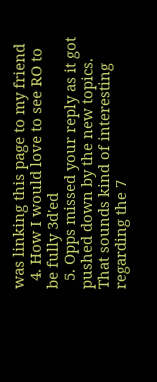was linking this page to my friend
  4. How I would love to see RO to be fully 3d'ed
  5. Opps missed your reply as it got pushed down by the new topics. That sounds kind of interesting regarding the 7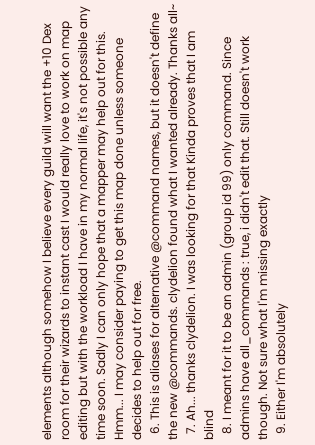elements although somehow I believe every guild will want the +10 Dex room for their wizards to instant cast I would really love to work on map editing but with the workload I have in my normal life, it's not possible any time soon. Sadly I can only hope that a mapper may help out for this. Hmm... I may consider paying to get this map done unless someone decides to help out for free.
  6. This is aliases for alternative @command names, but it doesn't define the new @commands. clydelion found what I wanted already. Thanks all~
  7. Ah... thanks clydelion. I was looking for that Kinda proves that I am blind
  8. I meant for it to be an admin (group id 99) only command. Since admins have all_commands : true, i didn't edit that. Still doesn't work though. Not sure what I'm missing exactly
  9. Either I'm absolutely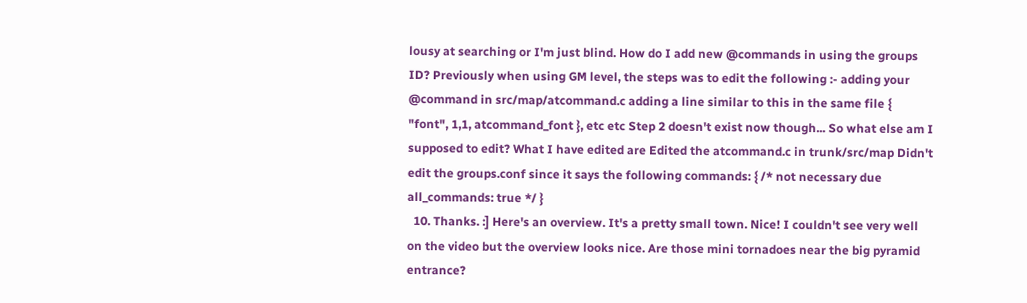lousy at searching or I'm just blind. How do I add new @commands in using the groups ID? Previously when using GM level, the steps was to edit the following :- adding your @command in src/map/atcommand.c adding a line similar to this in the same file { "font", 1,1, atcommand_font }, etc etc Step 2 doesn't exist now though... So what else am I supposed to edit? What I have edited are Edited the atcommand.c in trunk/src/map Didn't edit the groups.conf since it says the following commands: { /* not necessary due all_commands: true */ }
  10. Thanks. :] Here's an overview. It's a pretty small town. Nice! I couldn't see very well on the video but the overview looks nice. Are those mini tornadoes near the big pyramid entrance?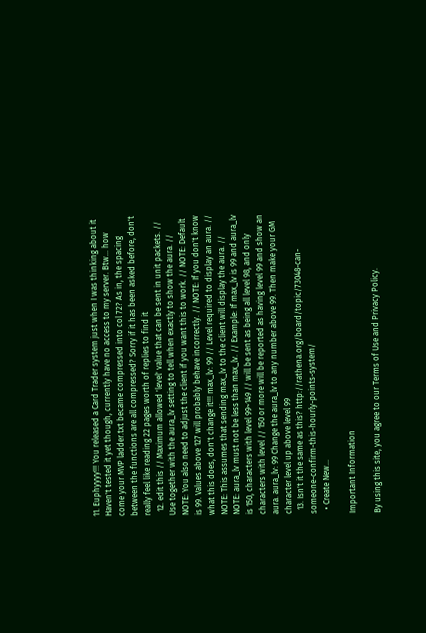11. Euphyyyy!!! You released a Card Trader system just when I was thinking about it Haven't tested it yet though, currently have no access to my server. Btw... how come your MVP ladder.txt became compressed into col 72? As in, the spacing between the functions are all compressed? Sorry if it has been asked before, don't really feel like reading 22 pages worth of replies to find it
  12. edit this // Maximum allowed 'level' value that can be sent in unit packets. // Use together with the aura_lv setting to tell when exactly to show the aura. // NOTE: You also need to adjust the client if you want this to work. // NOTE: Default is 99. Values above 127 will probably behave incorrectly. // NOTE: If you don't know what this does, don't change it!!! max_lv: 99 // Level required to display an aura. // NOTE: This assumes that sending max_lv to the client will display the aura. // NOTE: aura_lv must not be less than max_lv. // Example: If max_lv is 99 and aura_lv is 150, characters with level 99~149 // will be sent as being all level 98, and only characters with level // 150 or more will be reported as having level 99 and show an aura. aura_lv: 99 Change the aura_lv to any number above 99. Then make your GM character level up above level 99
  13. Isn't it the same as this? http://rathena.org/board/topic/73048-can-someone-confirm-this-hourly-points-system/
  • Create New...

Important Information

By using this site, you agree to our Terms of Use and Privacy Policy.